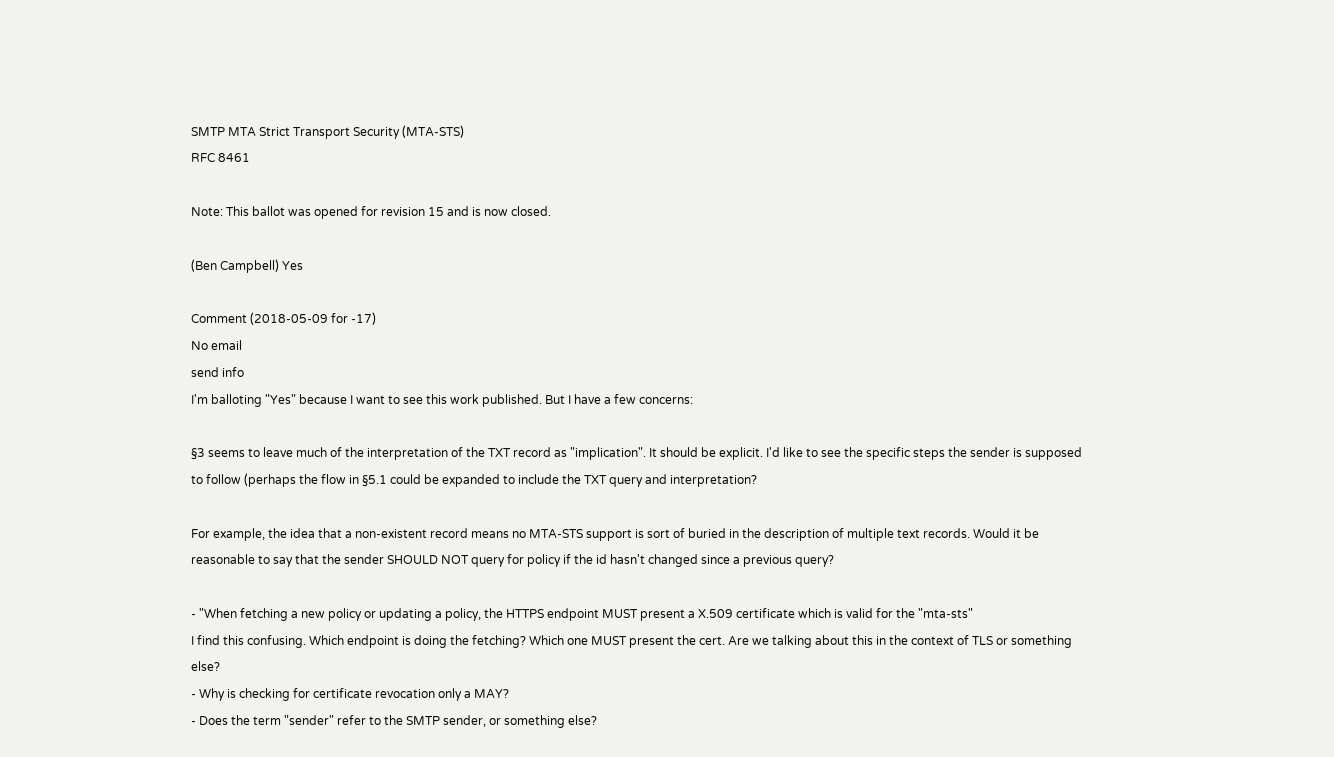SMTP MTA Strict Transport Security (MTA-STS)
RFC 8461

Note: This ballot was opened for revision 15 and is now closed.

(Ben Campbell) Yes

Comment (2018-05-09 for -17)
No email
send info
I'm balloting "Yes" because I want to see this work published. But I have a few concerns:

§3 seems to leave much of the interpretation of the TXT record as "implication". It should be explicit. I'd like to see the specific steps the sender is supposed to follow (perhaps the flow in §5.1 could be expanded to include the TXT query and interpretation?

For example, the idea that a non-existent record means no MTA-STS support is sort of buried in the description of multiple text records. Would it be reasonable to say that the sender SHOULD NOT query for policy if the id hasn't changed since a previous query?

- "When fetching a new policy or updating a policy, the HTTPS endpoint MUST present a X.509 certificate which is valid for the "mta-sts"
I find this confusing. Which endpoint is doing the fetching? Which one MUST present the cert. Are we talking about this in the context of TLS or something else?
- Why is checking for certificate revocation only a MAY?
- Does the term "sender" refer to the SMTP sender, or something else?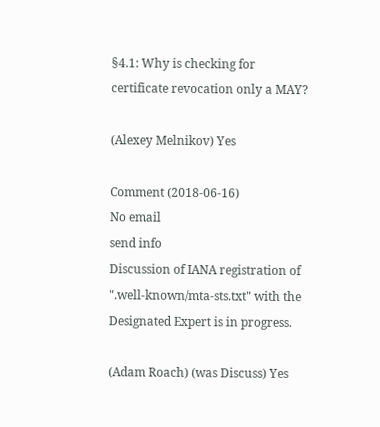§4.1: Why is checking for certificate revocation only a MAY?

(Alexey Melnikov) Yes

Comment (2018-06-16)
No email
send info
Discussion of IANA registration of ".well-known/mta-sts.txt" with the Designated Expert is in progress.

(Adam Roach) (was Discuss) Yes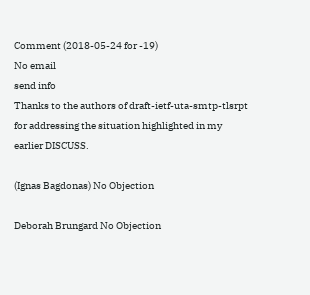Comment (2018-05-24 for -19)
No email
send info
Thanks to the authors of draft-ietf-uta-smtp-tlsrpt for addressing the situation highlighted in my earlier DISCUSS.

(Ignas Bagdonas) No Objection

Deborah Brungard No Objection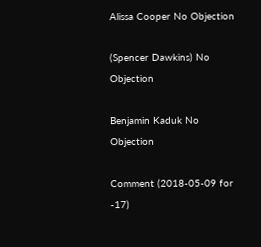Alissa Cooper No Objection

(Spencer Dawkins) No Objection

Benjamin Kaduk No Objection

Comment (2018-05-09 for -17)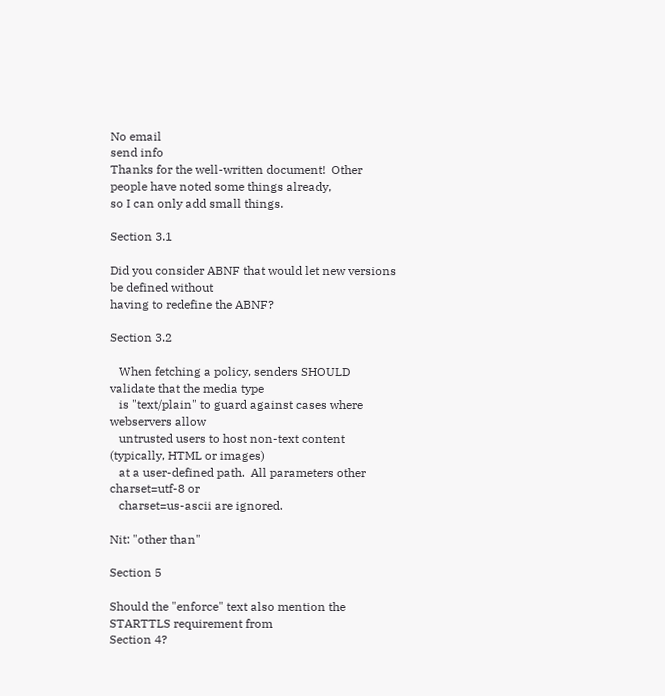No email
send info
Thanks for the well-written document!  Other people have noted some things already,
so I can only add small things.

Section 3.1

Did you consider ABNF that would let new versions be defined without
having to redefine the ABNF?

Section 3.2

   When fetching a policy, senders SHOULD validate that the media type
   is "text/plain" to guard against cases where webservers allow
   untrusted users to host non-text content (typically, HTML or images)
   at a user-defined path.  All parameters other charset=utf-8 or
   charset=us-ascii are ignored.

Nit: "other than"

Section 5

Should the "enforce" text also mention the STARTTLS requirement from
Section 4?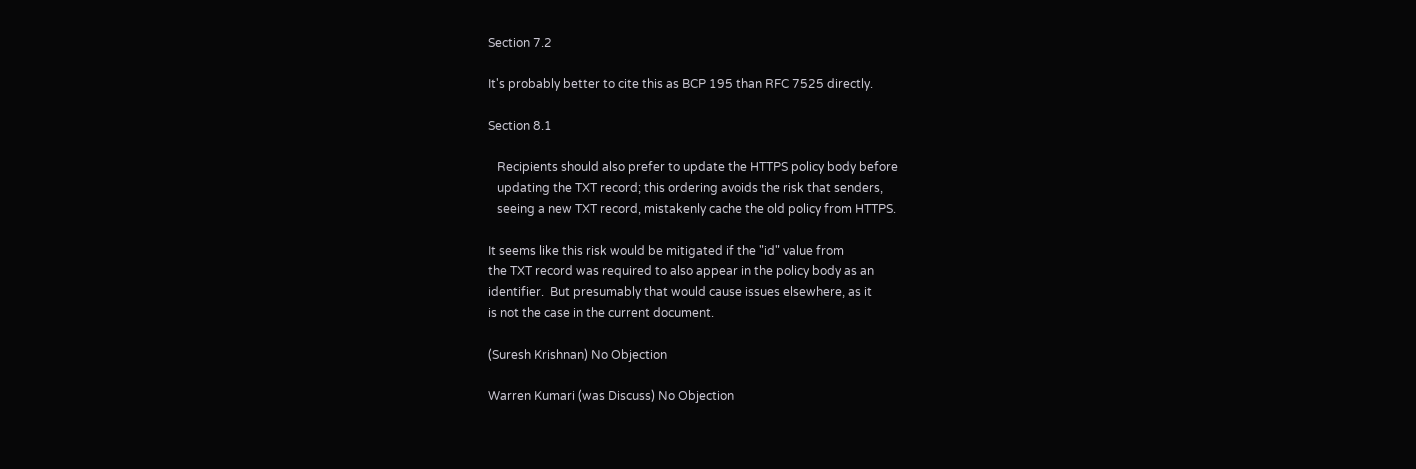Section 7.2

It's probably better to cite this as BCP 195 than RFC 7525 directly.

Section 8.1

   Recipients should also prefer to update the HTTPS policy body before
   updating the TXT record; this ordering avoids the risk that senders,
   seeing a new TXT record, mistakenly cache the old policy from HTTPS.

It seems like this risk would be mitigated if the "id" value from
the TXT record was required to also appear in the policy body as an
identifier.  But presumably that would cause issues elsewhere, as it
is not the case in the current document.

(Suresh Krishnan) No Objection

Warren Kumari (was Discuss) No Objection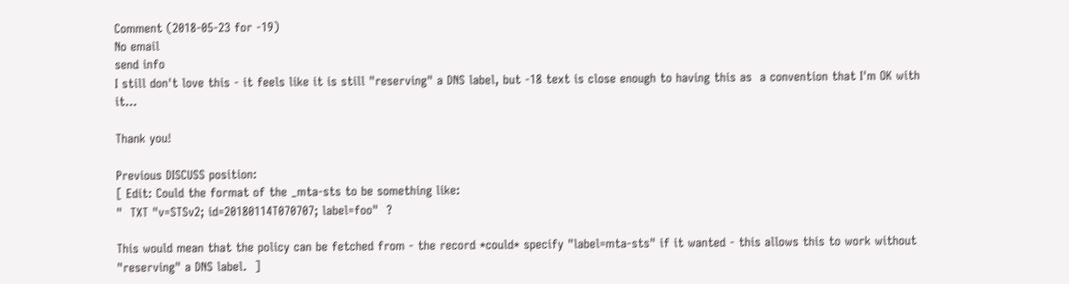Comment (2018-05-23 for -19)
No email
send info
I still don't love this - it feels like it is still "reserving" a DNS label, but -18 text is close enough to having this as  a convention that I'm OK with it...

Thank you!

Previous DISCUSS position:
[ Edit: Could the format of the _mta-sts to be something like:
"  TXT "v=STSv2; id=20180114T070707; label=foo"  ?

This would mean that the policy can be fetched from - the record *could* specify "label=mta-sts" if it wanted - this allows this to work without "reserving" a DNS label.  ]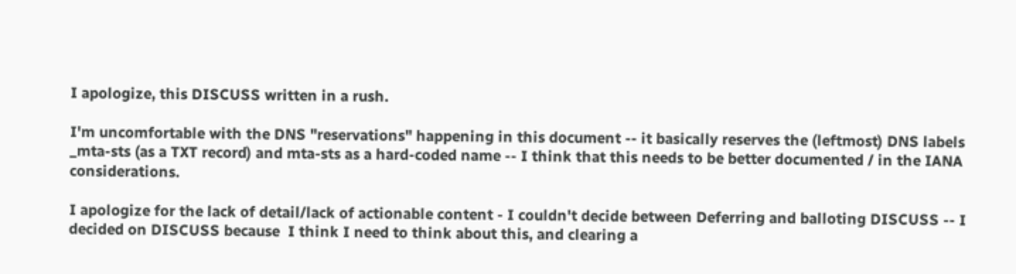I apologize, this DISCUSS written in a rush.

I'm uncomfortable with the DNS "reservations" happening in this document -- it basically reserves the (leftmost) DNS labels _mta-sts (as a TXT record) and mta-sts as a hard-coded name -- I think that this needs to be better documented / in the IANA considerations.

I apologize for the lack of detail/lack of actionable content - I couldn't decide between Deferring and balloting DISCUSS -- I decided on DISCUSS because  I think I need to think about this, and clearing a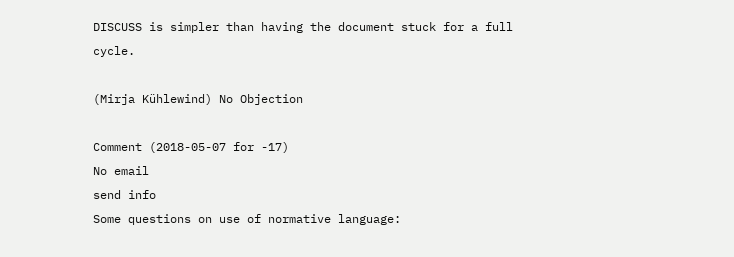DISCUSS is simpler than having the document stuck for a full cycle.

(Mirja Kühlewind) No Objection

Comment (2018-05-07 for -17)
No email
send info
Some questions on use of normative language: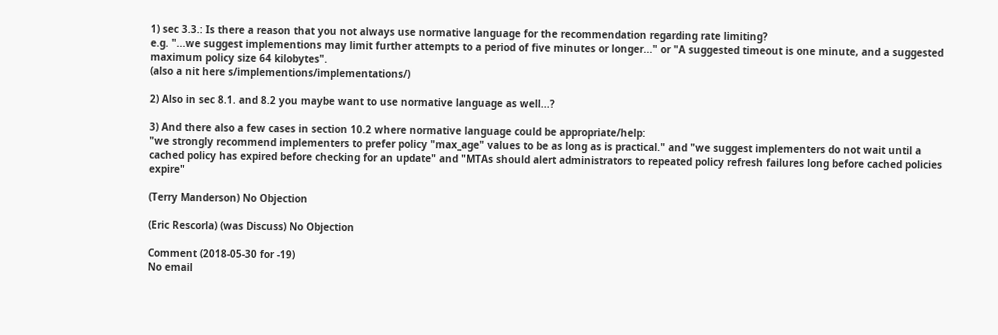1) sec 3.3.: Is there a reason that you not always use normative language for the recommendation regarding rate limiting?
e.g. "...we suggest implementions may limit further attempts to a period of five minutes or longer..." or "A suggested timeout is one minute, and a suggested maximum policy size 64 kilobytes".
(also a nit here s/implementions/implementations/)

2) Also in sec 8.1. and 8.2 you maybe want to use normative language as well...?

3) And there also a few cases in section 10.2 where normative language could be appropriate/help:
"we strongly recommend implementers to prefer policy "max_age" values to be as long as is practical." and "we suggest implementers do not wait until a cached policy has expired before checking for an update" and "MTAs should alert administrators to repeated policy refresh failures long before cached policies expire"

(Terry Manderson) No Objection

(Eric Rescorla) (was Discuss) No Objection

Comment (2018-05-30 for -19)
No email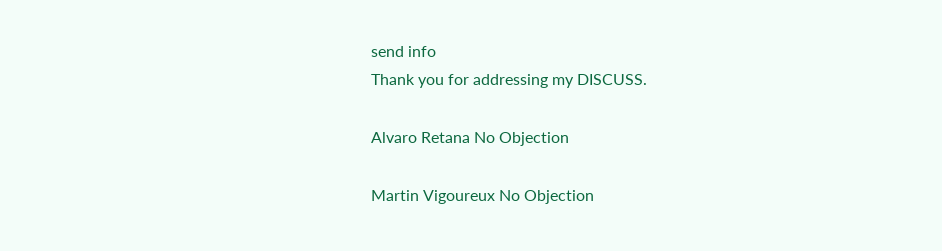send info
Thank you for addressing my DISCUSS.

Alvaro Retana No Objection

Martin Vigoureux No Objection